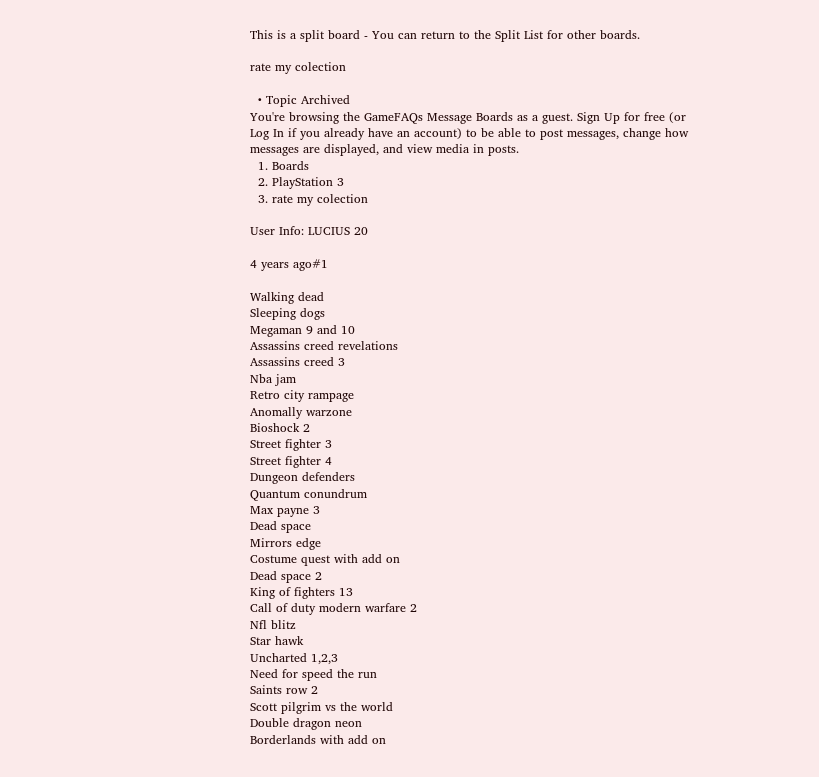This is a split board - You can return to the Split List for other boards.

rate my colection

  • Topic Archived
You're browsing the GameFAQs Message Boards as a guest. Sign Up for free (or Log In if you already have an account) to be able to post messages, change how messages are displayed, and view media in posts.
  1. Boards
  2. PlayStation 3
  3. rate my colection

User Info: LUCIUS 20

4 years ago#1

Walking dead
Sleeping dogs
Megaman 9 and 10
Assassins creed revelations
Assassins creed 3
Nba jam
Retro city rampage
Anomally warzone
Bioshock 2
Street fighter 3
Street fighter 4
Dungeon defenders
Quantum conundrum
Max payne 3
Dead space
Mirrors edge
Costume quest with add on
Dead space 2
King of fighters 13
Call of duty modern warfare 2
Nfl blitz
Star hawk
Uncharted 1,2,3
Need for speed the run
Saints row 2
Scott pilgrim vs the world
Double dragon neon
Borderlands with add on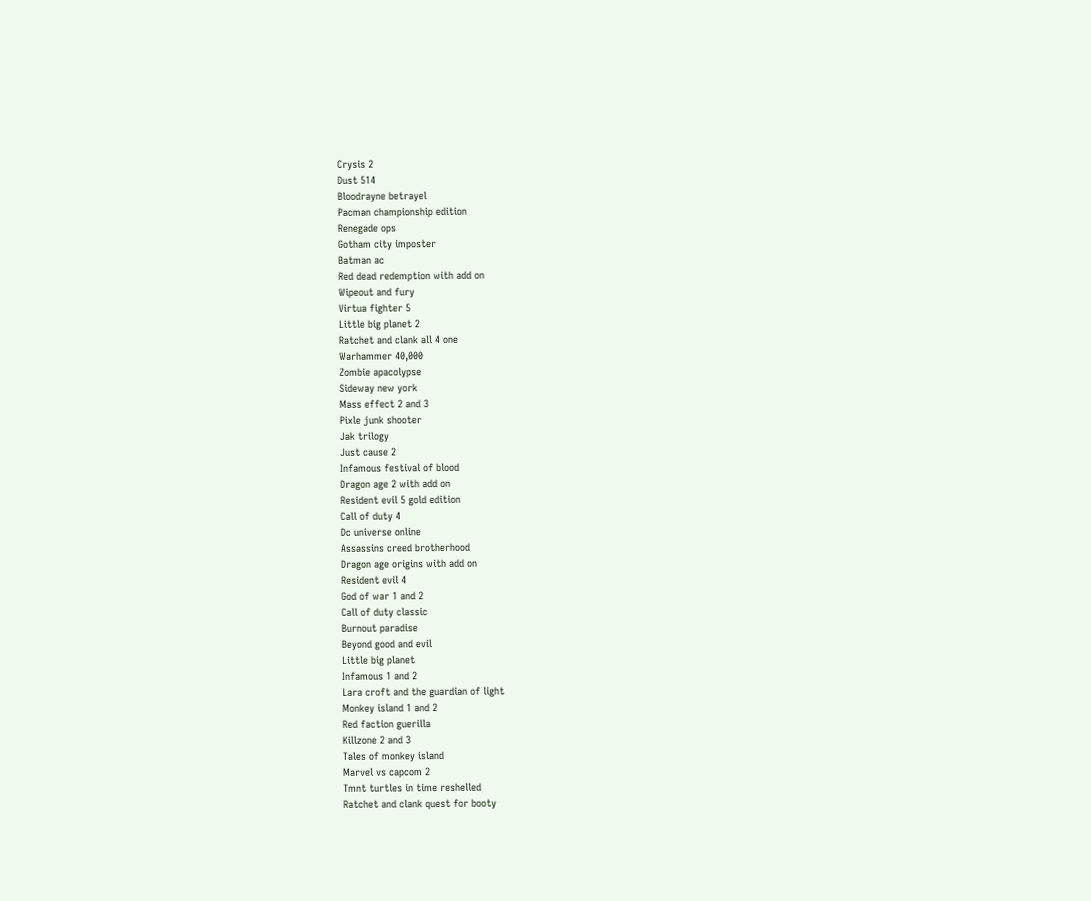Crysis 2
Dust 514
Bloodrayne betrayel
Pacman championship edition
Renegade ops
Gotham city imposter
Batman ac
Red dead redemption with add on
Wipeout and fury
Virtua fighter 5
Little big planet 2
Ratchet and clank all 4 one
Warhammer 40,000
Zombie apacolypse
Sideway new york
Mass effect 2 and 3
Pixle junk shooter
Jak trilogy
Just cause 2
Infamous festival of blood
Dragon age 2 with add on
Resident evil 5 gold edition
Call of duty 4
Dc universe online
Assassins creed brotherhood
Dragon age origins with add on
Resident evil 4
God of war 1 and 2
Call of duty classic
Burnout paradise
Beyond good and evil
Little big planet
Infamous 1 and 2
Lara croft and the guardian of light
Monkey island 1 and 2
Red faction guerilla
Killzone 2 and 3
Tales of monkey island
Marvel vs capcom 2
Tmnt turtles in time reshelled
Ratchet and clank quest for booty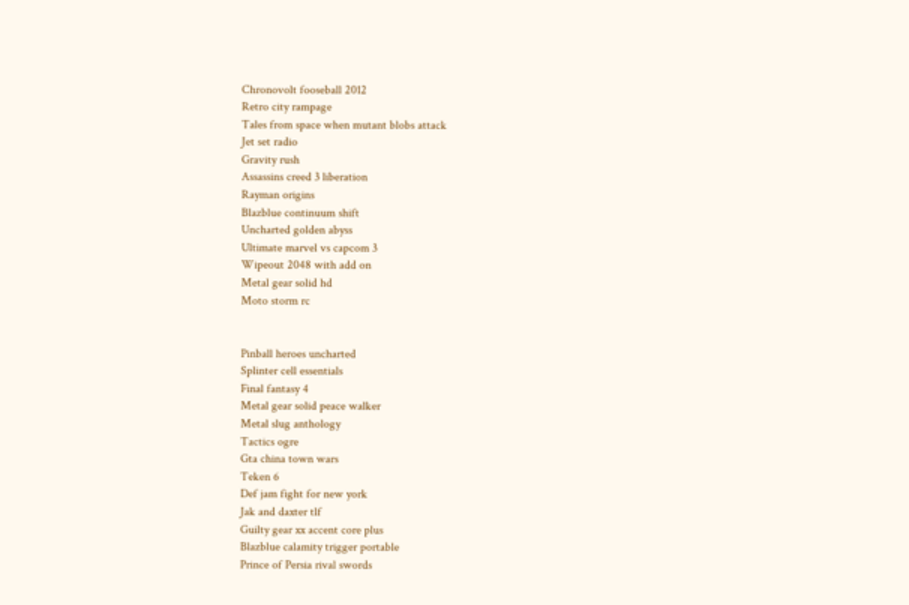Chronovolt fooseball 2012
Retro city rampage
Tales from space when mutant blobs attack
Jet set radio
Gravity rush
Assassins creed 3 liberation
Rayman origins
Blazblue continuum shift
Uncharted golden abyss
Ultimate marvel vs capcom 3
Wipeout 2048 with add on
Metal gear solid hd
Moto storm rc


Pinball heroes uncharted
Splinter cell essentials
Final fantasy 4
Metal gear solid peace walker
Metal slug anthology
Tactics ogre
Gta china town wars
Teken 6
Def jam fight for new york
Jak and daxter tlf
Guilty gear xx accent core plus
Blazblue calamity trigger portable
Prince of Persia rival swords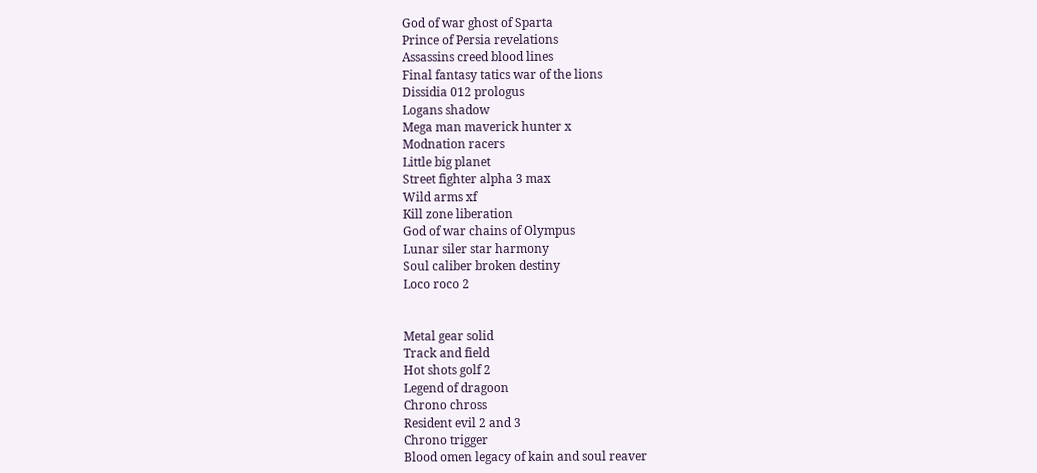God of war ghost of Sparta
Prince of Persia revelations
Assassins creed blood lines
Final fantasy tatics war of the lions
Dissidia 012 prologus
Logans shadow
Mega man maverick hunter x
Modnation racers
Little big planet
Street fighter alpha 3 max
Wild arms xf
Kill zone liberation
God of war chains of Olympus
Lunar siler star harmony
Soul caliber broken destiny
Loco roco 2


Metal gear solid
Track and field
Hot shots golf 2
Legend of dragoon
Chrono chross
Resident evil 2 and 3
Chrono trigger
Blood omen legacy of kain and soul reaver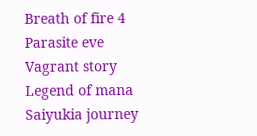Breath of fire 4
Parasite eve
Vagrant story
Legend of mana
Saiyukia journey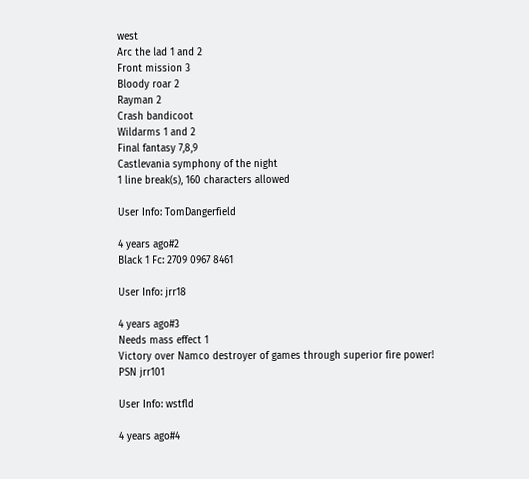west
Arc the lad 1 and 2
Front mission 3
Bloody roar 2
Rayman 2
Crash bandicoot
Wildarms 1 and 2
Final fantasy 7,8,9
Castlevania symphony of the night
1 line break(s), 160 characters allowed

User Info: TomDangerfield

4 years ago#2
Black 1 Fc: 2709 0967 8461

User Info: jrr18

4 years ago#3
Needs mass effect 1
Victory over Namco destroyer of games through superior fire power!
PSN jrr101

User Info: wstfld

4 years ago#4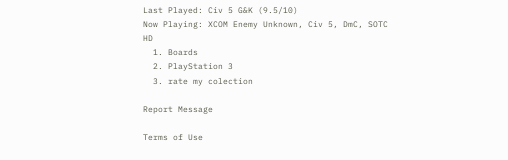Last Played: Civ 5 G&K (9.5/10)
Now Playing: XCOM Enemy Unknown, Civ 5, DmC, SOTC HD
  1. Boards
  2. PlayStation 3
  3. rate my colection

Report Message

Terms of Use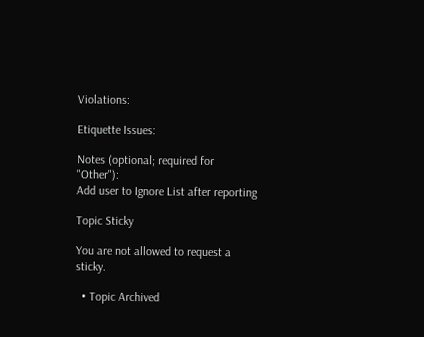Violations:

Etiquette Issues:

Notes (optional; required for "Other"):
Add user to Ignore List after reporting

Topic Sticky

You are not allowed to request a sticky.

  • Topic Archived